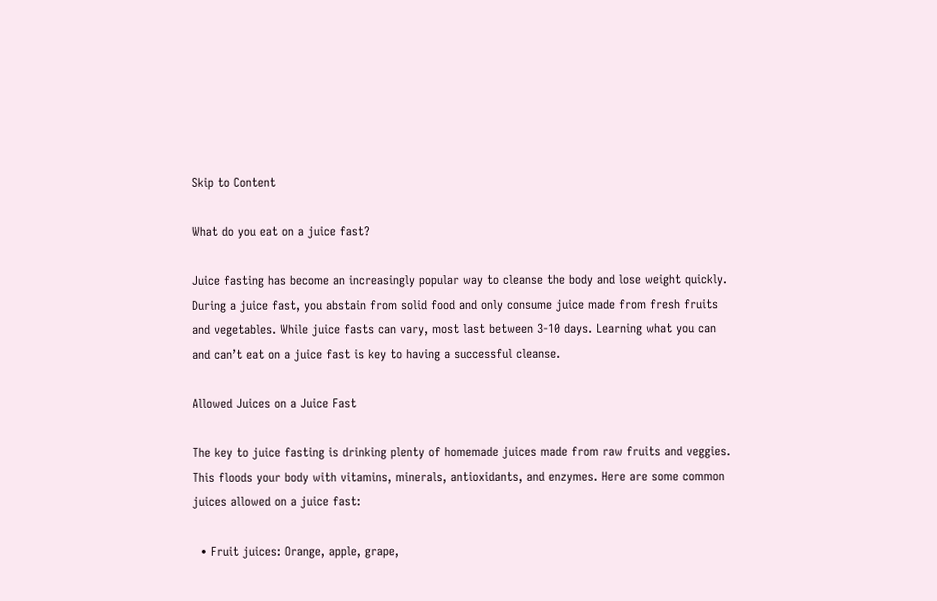Skip to Content

What do you eat on a juice fast?

Juice fasting has become an increasingly popular way to cleanse the body and lose weight quickly. During a juice fast, you abstain from solid food and only consume juice made from fresh fruits and vegetables. While juice fasts can vary, most last between 3-10 days. Learning what you can and can’t eat on a juice fast is key to having a successful cleanse.

Allowed Juices on a Juice Fast

The key to juice fasting is drinking plenty of homemade juices made from raw fruits and veggies. This floods your body with vitamins, minerals, antioxidants, and enzymes. Here are some common juices allowed on a juice fast:

  • Fruit juices: Orange, apple, grape,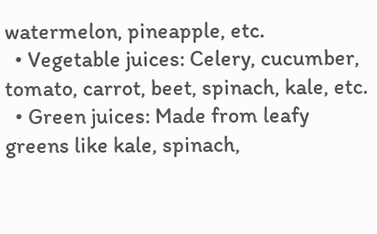watermelon, pineapple, etc.
  • Vegetable juices: Celery, cucumber, tomato, carrot, beet, spinach, kale, etc.
  • Green juices: Made from leafy greens like kale, spinach,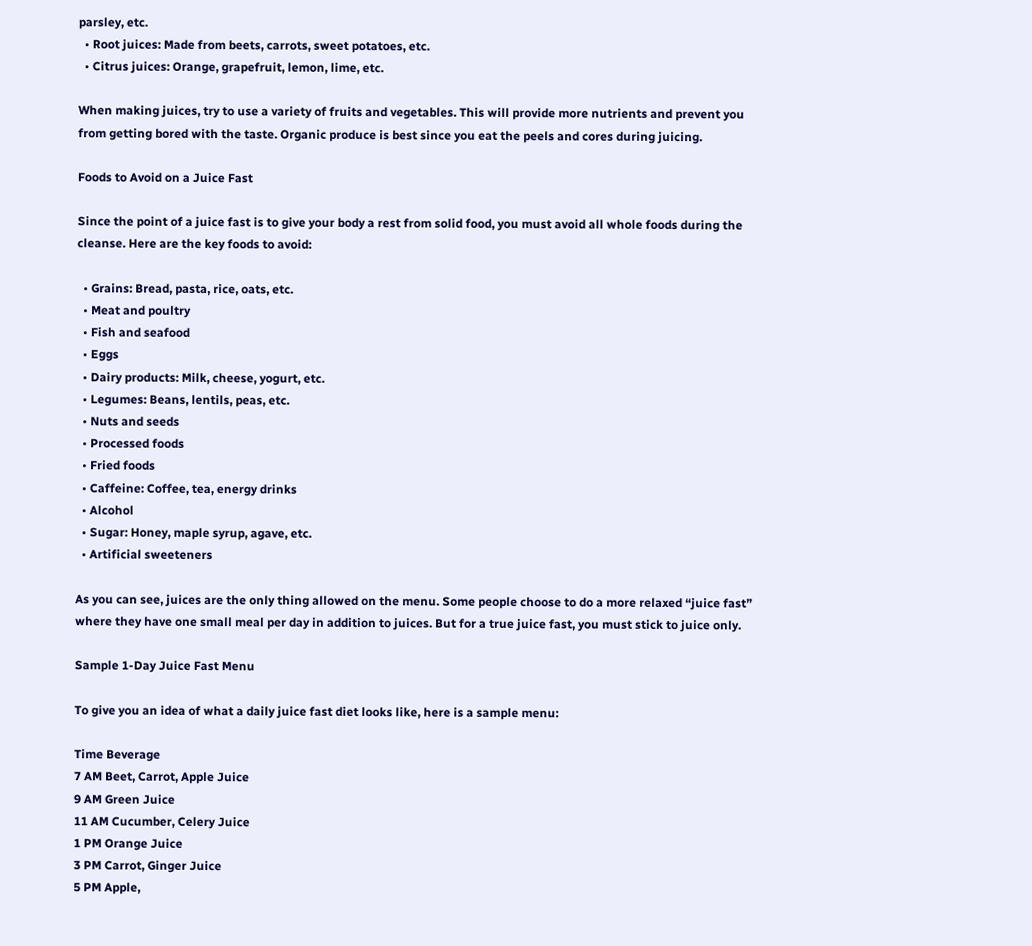parsley, etc.
  • Root juices: Made from beets, carrots, sweet potatoes, etc.
  • Citrus juices: Orange, grapefruit, lemon, lime, etc.

When making juices, try to use a variety of fruits and vegetables. This will provide more nutrients and prevent you from getting bored with the taste. Organic produce is best since you eat the peels and cores during juicing.

Foods to Avoid on a Juice Fast

Since the point of a juice fast is to give your body a rest from solid food, you must avoid all whole foods during the cleanse. Here are the key foods to avoid:

  • Grains: Bread, pasta, rice, oats, etc.
  • Meat and poultry
  • Fish and seafood
  • Eggs
  • Dairy products: Milk, cheese, yogurt, etc.
  • Legumes: Beans, lentils, peas, etc.
  • Nuts and seeds
  • Processed foods
  • Fried foods
  • Caffeine: Coffee, tea, energy drinks
  • Alcohol
  • Sugar: Honey, maple syrup, agave, etc.
  • Artificial sweeteners

As you can see, juices are the only thing allowed on the menu. Some people choose to do a more relaxed “juice fast” where they have one small meal per day in addition to juices. But for a true juice fast, you must stick to juice only.

Sample 1-Day Juice Fast Menu

To give you an idea of what a daily juice fast diet looks like, here is a sample menu:

Time Beverage
7 AM Beet, Carrot, Apple Juice
9 AM Green Juice
11 AM Cucumber, Celery Juice
1 PM Orange Juice
3 PM Carrot, Ginger Juice
5 PM Apple,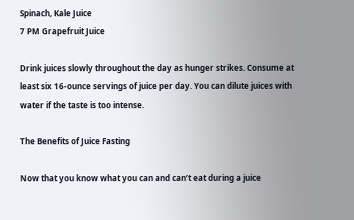Spinach, Kale Juice
7 PM Grapefruit Juice

Drink juices slowly throughout the day as hunger strikes. Consume at least six 16-ounce servings of juice per day. You can dilute juices with water if the taste is too intense.

The Benefits of Juice Fasting

Now that you know what you can and can’t eat during a juice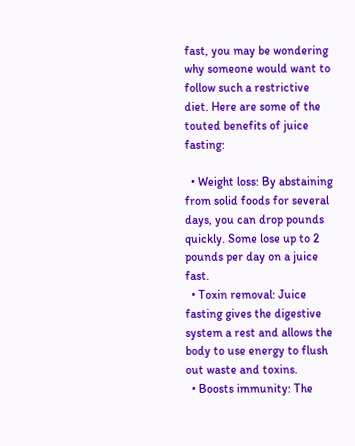fast, you may be wondering why someone would want to follow such a restrictive diet. Here are some of the touted benefits of juice fasting:

  • Weight loss: By abstaining from solid foods for several days, you can drop pounds quickly. Some lose up to 2 pounds per day on a juice fast.
  • Toxin removal: Juice fasting gives the digestive system a rest and allows the body to use energy to flush out waste and toxins.
  • Boosts immunity: The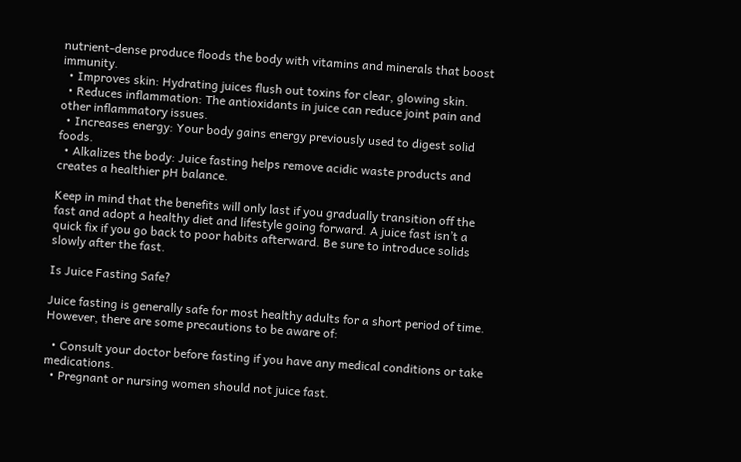nutrient-dense produce floods the body with vitamins and minerals that boost immunity.
  • Improves skin: Hydrating juices flush out toxins for clear, glowing skin.
  • Reduces inflammation: The antioxidants in juice can reduce joint pain and other inflammatory issues.
  • Increases energy: Your body gains energy previously used to digest solid foods.
  • Alkalizes the body: Juice fasting helps remove acidic waste products and creates a healthier pH balance.

Keep in mind that the benefits will only last if you gradually transition off the fast and adopt a healthy diet and lifestyle going forward. A juice fast isn’t a quick fix if you go back to poor habits afterward. Be sure to introduce solids slowly after the fast.

Is Juice Fasting Safe?

Juice fasting is generally safe for most healthy adults for a short period of time. However, there are some precautions to be aware of:

  • Consult your doctor before fasting if you have any medical conditions or take medications.
  • Pregnant or nursing women should not juice fast.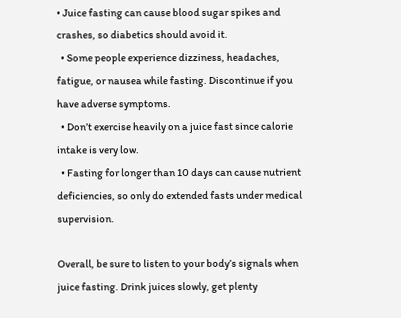• Juice fasting can cause blood sugar spikes and crashes, so diabetics should avoid it.
  • Some people experience dizziness, headaches, fatigue, or nausea while fasting. Discontinue if you have adverse symptoms.
  • Don’t exercise heavily on a juice fast since calorie intake is very low.
  • Fasting for longer than 10 days can cause nutrient deficiencies, so only do extended fasts under medical supervision.

Overall, be sure to listen to your body’s signals when juice fasting. Drink juices slowly, get plenty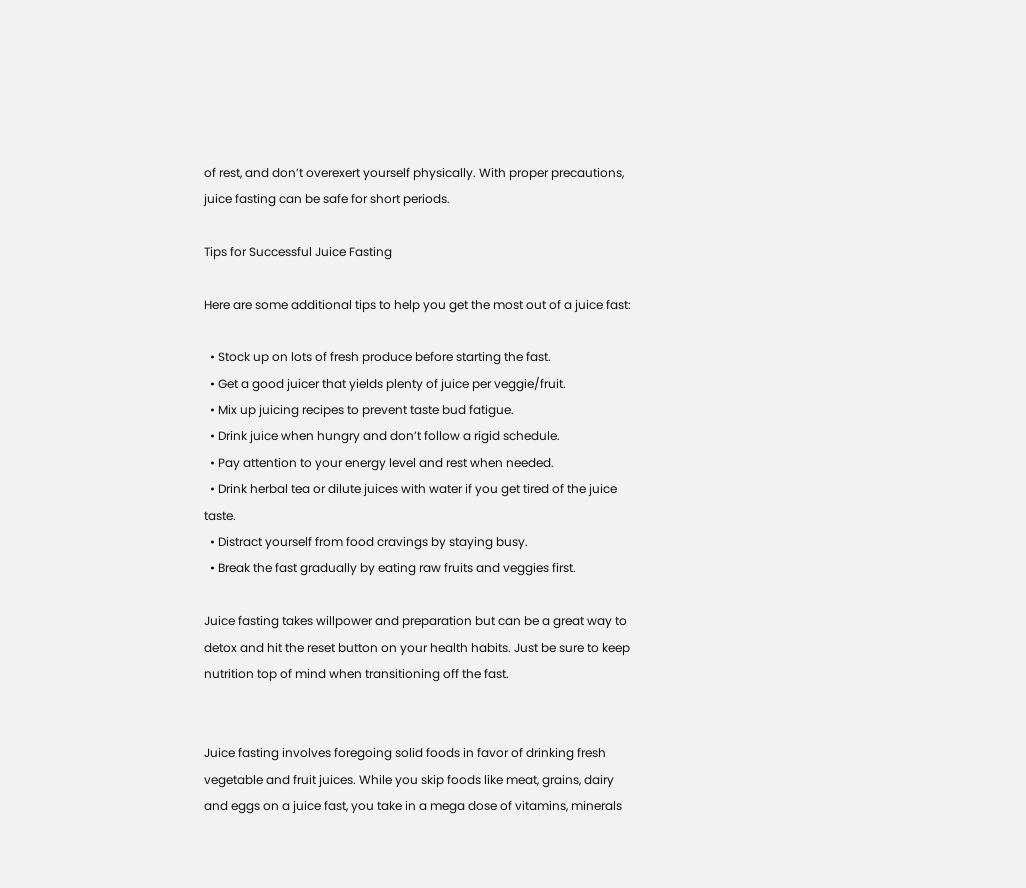of rest, and don’t overexert yourself physically. With proper precautions, juice fasting can be safe for short periods.

Tips for Successful Juice Fasting

Here are some additional tips to help you get the most out of a juice fast:

  • Stock up on lots of fresh produce before starting the fast.
  • Get a good juicer that yields plenty of juice per veggie/fruit.
  • Mix up juicing recipes to prevent taste bud fatigue.
  • Drink juice when hungry and don’t follow a rigid schedule.
  • Pay attention to your energy level and rest when needed.
  • Drink herbal tea or dilute juices with water if you get tired of the juice taste.
  • Distract yourself from food cravings by staying busy.
  • Break the fast gradually by eating raw fruits and veggies first.

Juice fasting takes willpower and preparation but can be a great way to detox and hit the reset button on your health habits. Just be sure to keep nutrition top of mind when transitioning off the fast.


Juice fasting involves foregoing solid foods in favor of drinking fresh vegetable and fruit juices. While you skip foods like meat, grains, dairy and eggs on a juice fast, you take in a mega dose of vitamins, minerals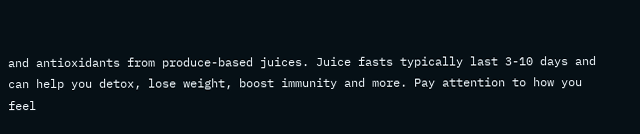and antioxidants from produce-based juices. Juice fasts typically last 3-10 days and can help you detox, lose weight, boost immunity and more. Pay attention to how you feel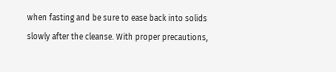when fasting and be sure to ease back into solids slowly after the cleanse. With proper precautions,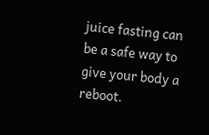juice fasting can be a safe way to give your body a reboot.